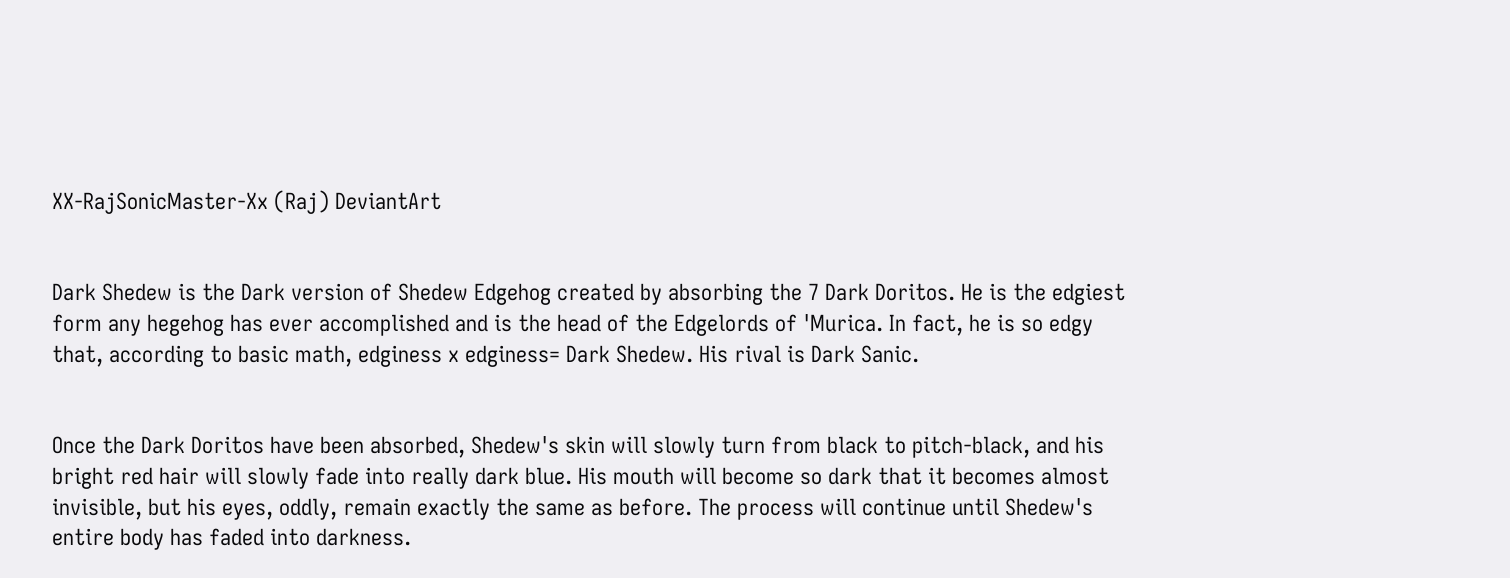XX-RajSonicMaster-Xx (Raj) DeviantArt


Dark Shedew is the Dark version of Shedew Edgehog created by absorbing the 7 Dark Doritos. He is the edgiest form any hegehog has ever accomplished and is the head of the Edgelords of 'Murica. In fact, he is so edgy that, according to basic math, edginess x edginess= Dark Shedew. His rival is Dark Sanic.


Once the Dark Doritos have been absorbed, Shedew's skin will slowly turn from black to pitch-black, and his bright red hair will slowly fade into really dark blue. His mouth will become so dark that it becomes almost invisible, but his eyes, oddly, remain exactly the same as before. The process will continue until Shedew's entire body has faded into darkness.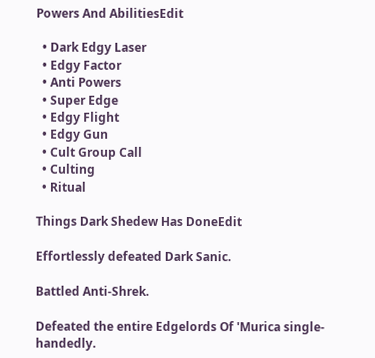Powers And AbilitiesEdit

  • Dark Edgy Laser
  • Edgy Factor
  • Anti Powers
  • Super Edge
  • Edgy Flight
  • Edgy Gun
  • Cult Group Call
  • Culting
  • Ritual

Things Dark Shedew Has DoneEdit

Effortlessly defeated Dark Sanic.

Battled Anti-Shrek.

Defeated the entire Edgelords Of 'Murica single-handedly.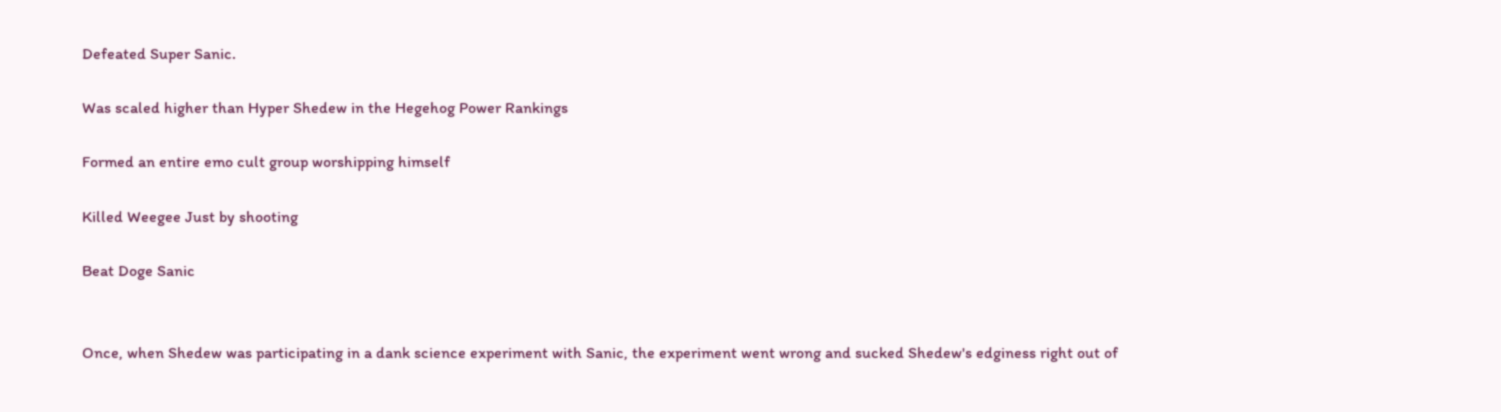Defeated Super Sanic.

Was scaled higher than Hyper Shedew in the Hegehog Power Rankings

Formed an entire emo cult group worshipping himself

Killed Weegee Just by shooting

Beat Doge Sanic


Once, when Shedew was participating in a dank science experiment with Sanic, the experiment went wrong and sucked Shedew's edginess right out of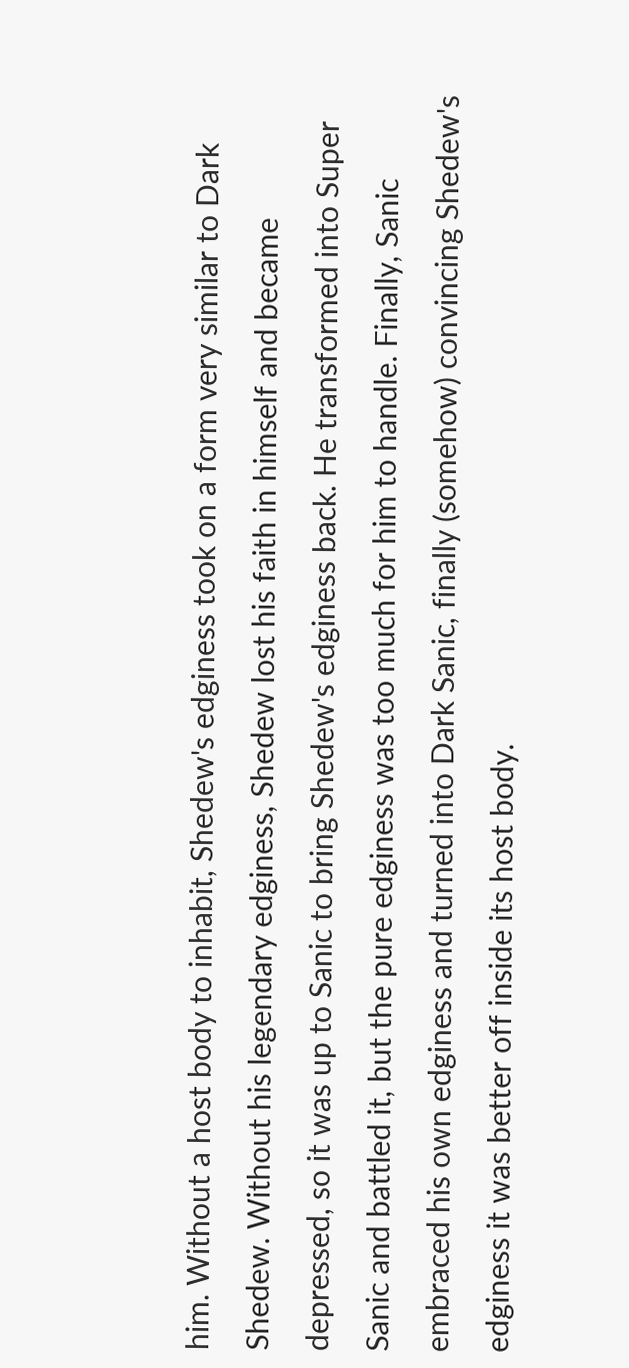him. Without a host body to inhabit, Shedew's edginess took on a form very similar to Dark Shedew. Without his legendary edginess, Shedew lost his faith in himself and became depressed, so it was up to Sanic to bring Shedew's edginess back. He transformed into Super Sanic and battled it, but the pure edginess was too much for him to handle. Finally, Sanic embraced his own edginess and turned into Dark Sanic, finally (somehow) convincing Shedew's edginess it was better off inside its host body.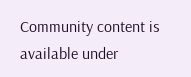Community content is available under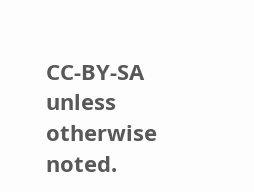CC-BY-SA unless otherwise noted.